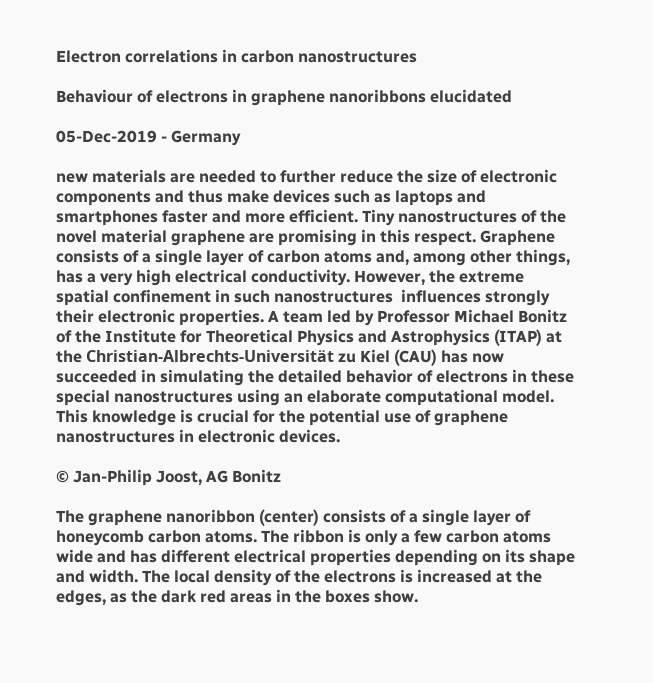Electron correlations in carbon nanostructures

Behaviour of electrons in graphene nanoribbons elucidated

05-Dec-2019 - Germany

new materials are needed to further reduce the size of electronic components and thus make devices such as laptops and smartphones faster and more efficient. Tiny nanostructures of the novel material graphene are promising in this respect. Graphene consists of a single layer of carbon atoms and, among other things, has a very high electrical conductivity. However, the extreme spatial confinement in such nanostructures  influences strongly their electronic properties. A team led by Professor Michael Bonitz of the Institute for Theoretical Physics and Astrophysics (ITAP) at the Christian-Albrechts-Universität zu Kiel (CAU) has now succeeded in simulating the detailed behavior of electrons in these special nanostructures using an elaborate computational model. This knowledge is crucial for the potential use of graphene nanostructures in electronic devices.

© Jan-Philip Joost, AG Bonitz

The graphene nanoribbon (center) consists of a single layer of honeycomb carbon atoms. The ribbon is only a few carbon atoms wide and has different electrical properties depending on its shape and width. The local density of the electrons is increased at the edges, as the dark red areas in the boxes show.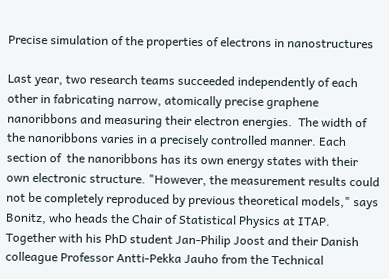Precise simulation of the properties of electrons in nanostructures

Last year, two research teams succeeded independently of each other in fabricating narrow, atomically precise graphene nanoribbons and measuring their electron energies.  The width of the nanoribbons varies in a precisely controlled manner. Each section of  the nanoribbons has its own energy states with their own electronic structure. "However, the measurement results could not be completely reproduced by previous theoretical models," says Bonitz, who heads the Chair of Statistical Physics at ITAP. Together with his PhD student Jan-Philip Joost and their Danish colleague Professor Antti-Pekka Jauho from the Technical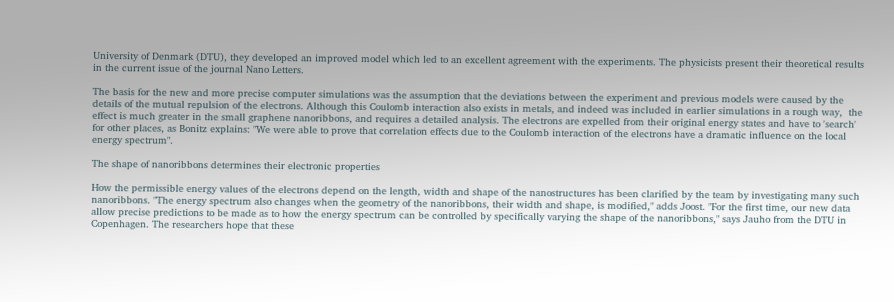University of Denmark (DTU), they developed an improved model which led to an excellent agreement with the experiments. The physicists present their theoretical results in the current issue of the journal Nano Letters.

The basis for the new and more precise computer simulations was the assumption that the deviations between the experiment and previous models were caused by the details of the mutual repulsion of the electrons. Although this Coulomb interaction also exists in metals, and indeed was included in earlier simulations in a rough way,  the effect is much greater in the small graphene nanoribbons, and requires a detailed analysis. The electrons are expelled from their original energy states and have to 'search' for other places, as Bonitz explains: "We were able to prove that correlation effects due to the Coulomb interaction of the electrons have a dramatic influence on the local energy spectrum".

The shape of nanoribbons determines their electronic properties

How the permissible energy values of the electrons depend on the length, width and shape of the nanostructures has been clarified by the team by investigating many such nanoribbons. "The energy spectrum also changes when the geometry of the nanoribbons, their width and shape, is modified," adds Joost. "For the first time, our new data allow precise predictions to be made as to how the energy spectrum can be controlled by specifically varying the shape of the nanoribbons," says Jauho from the DTU in Copenhagen. The researchers hope that these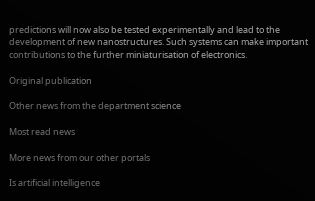predictions will now also be tested experimentally and lead to the development of new nanostructures. Such systems can make important contributions to the further miniaturisation of electronics.

Original publication

Other news from the department science

Most read news

More news from our other portals

Is artificial intelligence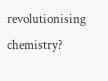revolutionising chemistry?